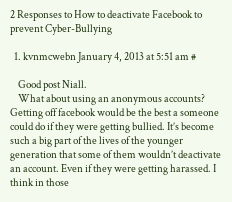2 Responses to How to deactivate Facebook to prevent Cyber-Bullying

  1. kvnmcwebn January 4, 2013 at 5:51 am #

    Good post Niall.
    What about using an anonymous accounts? Getting off facebook would be the best a someone could do if they were getting bullied. It’s become such a big part of the lives of the younger generation that some of them wouldn’t deactivate an account. Even if they were getting harassed. I think in those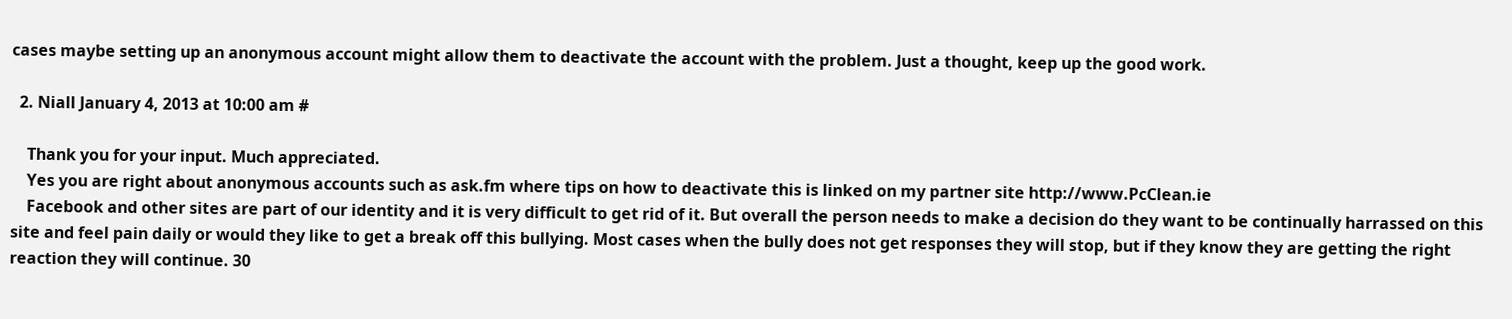cases maybe setting up an anonymous account might allow them to deactivate the account with the problem. Just a thought, keep up the good work.

  2. Niall January 4, 2013 at 10:00 am #

    Thank you for your input. Much appreciated.
    Yes you are right about anonymous accounts such as ask.fm where tips on how to deactivate this is linked on my partner site http://www.PcClean.ie
    Facebook and other sites are part of our identity and it is very difficult to get rid of it. But overall the person needs to make a decision do they want to be continually harrassed on this site and feel pain daily or would they like to get a break off this bullying. Most cases when the bully does not get responses they will stop, but if they know they are getting the right reaction they will continue. 30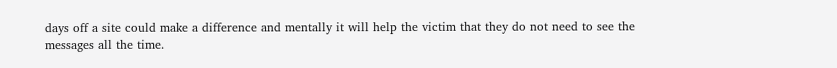days off a site could make a difference and mentally it will help the victim that they do not need to see the messages all the time.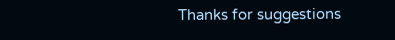Thanks for suggestions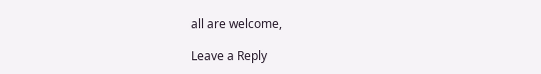all are welcome,

Leave a Reply